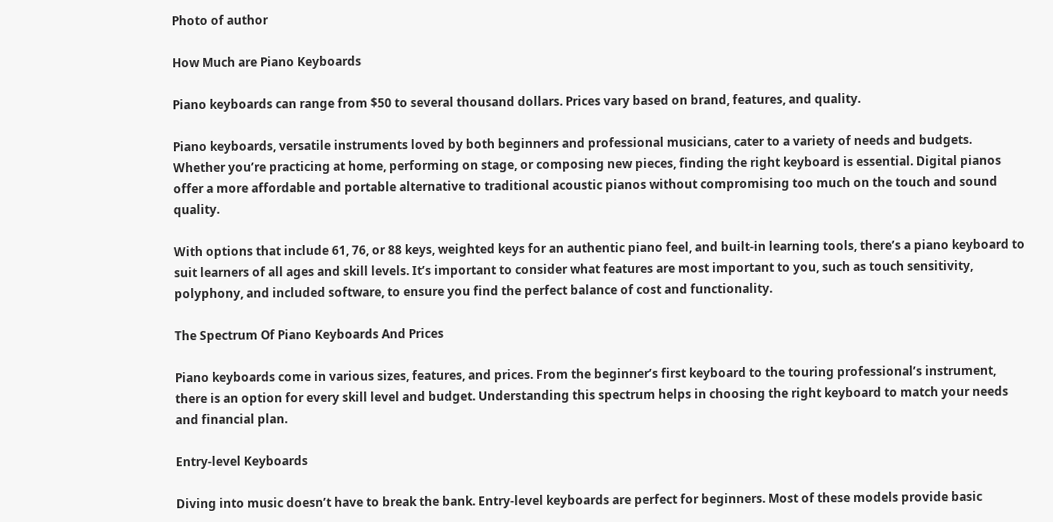Photo of author

How Much are Piano Keyboards

Piano keyboards can range from $50 to several thousand dollars. Prices vary based on brand, features, and quality.

Piano keyboards, versatile instruments loved by both beginners and professional musicians, cater to a variety of needs and budgets. Whether you’re practicing at home, performing on stage, or composing new pieces, finding the right keyboard is essential. Digital pianos offer a more affordable and portable alternative to traditional acoustic pianos without compromising too much on the touch and sound quality.

With options that include 61, 76, or 88 keys, weighted keys for an authentic piano feel, and built-in learning tools, there’s a piano keyboard to suit learners of all ages and skill levels. It’s important to consider what features are most important to you, such as touch sensitivity, polyphony, and included software, to ensure you find the perfect balance of cost and functionality.

The Spectrum Of Piano Keyboards And Prices

Piano keyboards come in various sizes, features, and prices. From the beginner’s first keyboard to the touring professional’s instrument, there is an option for every skill level and budget. Understanding this spectrum helps in choosing the right keyboard to match your needs and financial plan.

Entry-level Keyboards

Diving into music doesn’t have to break the bank. Entry-level keyboards are perfect for beginners. Most of these models provide basic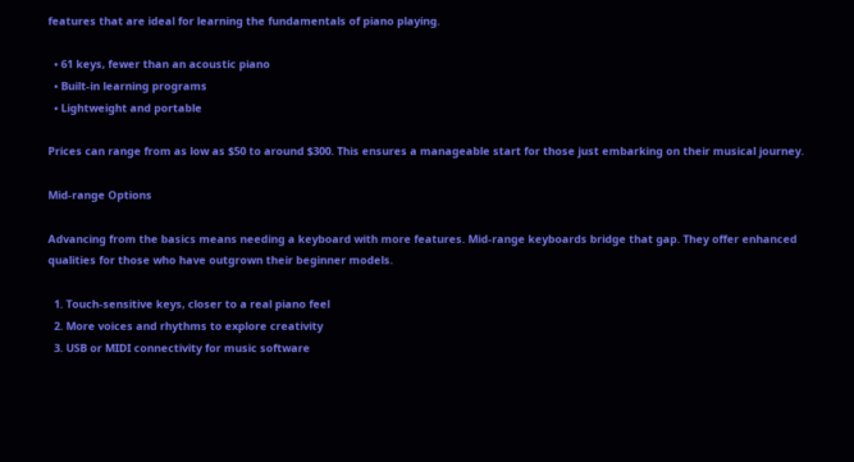features that are ideal for learning the fundamentals of piano playing.

  • 61 keys, fewer than an acoustic piano
  • Built-in learning programs
  • Lightweight and portable

Prices can range from as low as $50 to around $300. This ensures a manageable start for those just embarking on their musical journey.

Mid-range Options

Advancing from the basics means needing a keyboard with more features. Mid-range keyboards bridge that gap. They offer enhanced qualities for those who have outgrown their beginner models.

  1. Touch-sensitive keys, closer to a real piano feel
  2. More voices and rhythms to explore creativity
  3. USB or MIDI connectivity for music software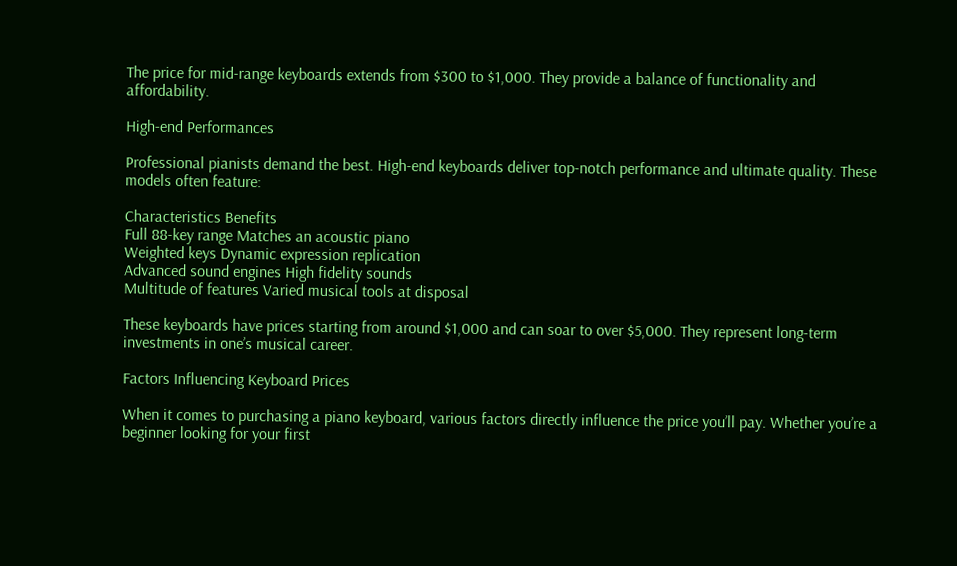The price for mid-range keyboards extends from $300 to $1,000. They provide a balance of functionality and affordability.

High-end Performances

Professional pianists demand the best. High-end keyboards deliver top-notch performance and ultimate quality. These models often feature:

Characteristics Benefits
Full 88-key range Matches an acoustic piano
Weighted keys Dynamic expression replication
Advanced sound engines High fidelity sounds
Multitude of features Varied musical tools at disposal

These keyboards have prices starting from around $1,000 and can soar to over $5,000. They represent long-term investments in one’s musical career.

Factors Influencing Keyboard Prices

When it comes to purchasing a piano keyboard, various factors directly influence the price you’ll pay. Whether you’re a beginner looking for your first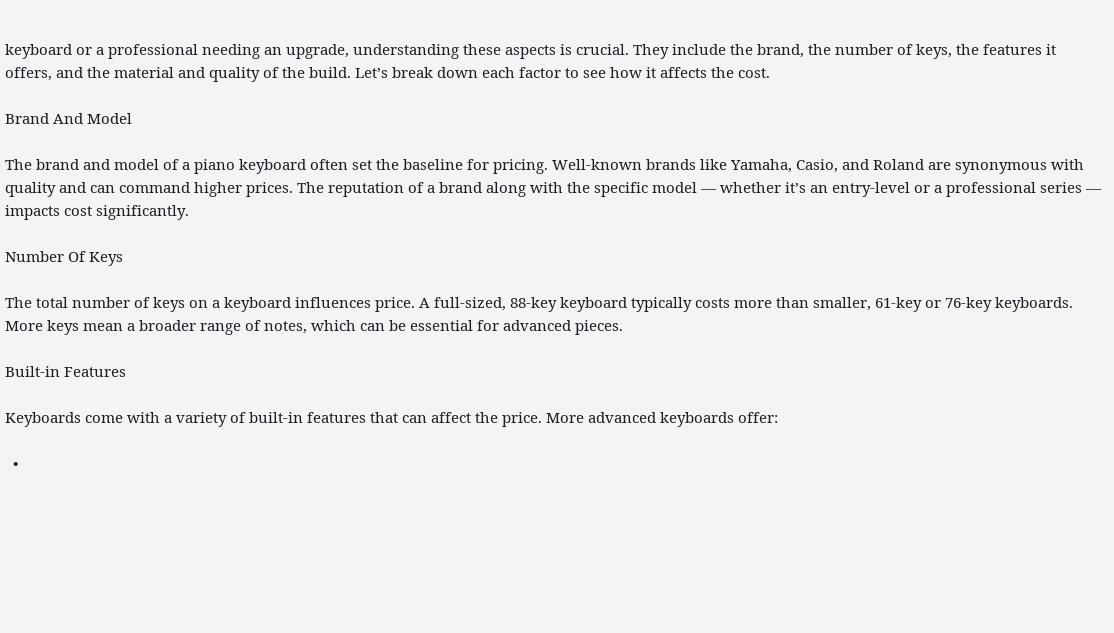keyboard or a professional needing an upgrade, understanding these aspects is crucial. They include the brand, the number of keys, the features it offers, and the material and quality of the build. Let’s break down each factor to see how it affects the cost.

Brand And Model

The brand and model of a piano keyboard often set the baseline for pricing. Well-known brands like Yamaha, Casio, and Roland are synonymous with quality and can command higher prices. The reputation of a brand along with the specific model — whether it’s an entry-level or a professional series — impacts cost significantly.

Number Of Keys

The total number of keys on a keyboard influences price. A full-sized, 88-key keyboard typically costs more than smaller, 61-key or 76-key keyboards. More keys mean a broader range of notes, which can be essential for advanced pieces.

Built-in Features

Keyboards come with a variety of built-in features that can affect the price. More advanced keyboards offer:

  •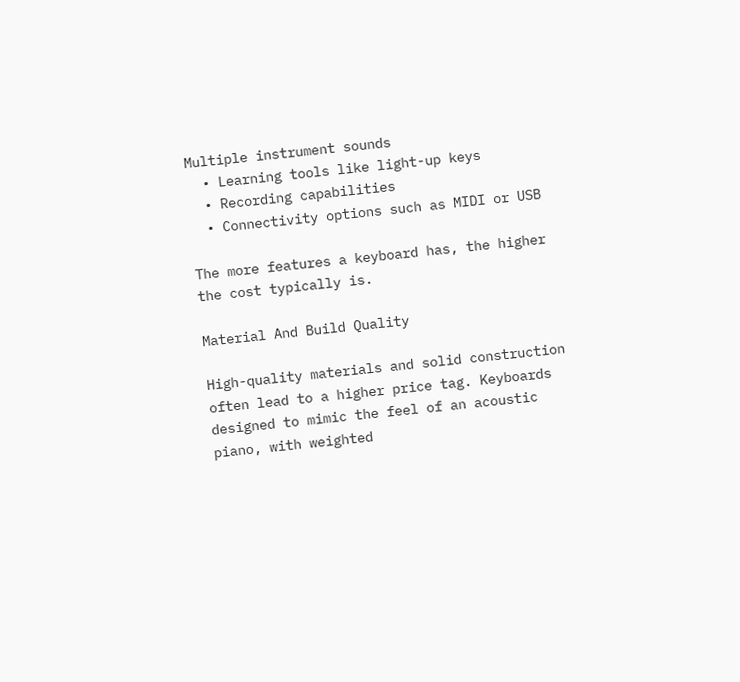Multiple instrument sounds
  • Learning tools like light-up keys
  • Recording capabilities
  • Connectivity options such as MIDI or USB

The more features a keyboard has, the higher the cost typically is.

Material And Build Quality

High-quality materials and solid construction often lead to a higher price tag. Keyboards designed to mimic the feel of an acoustic piano, with weighted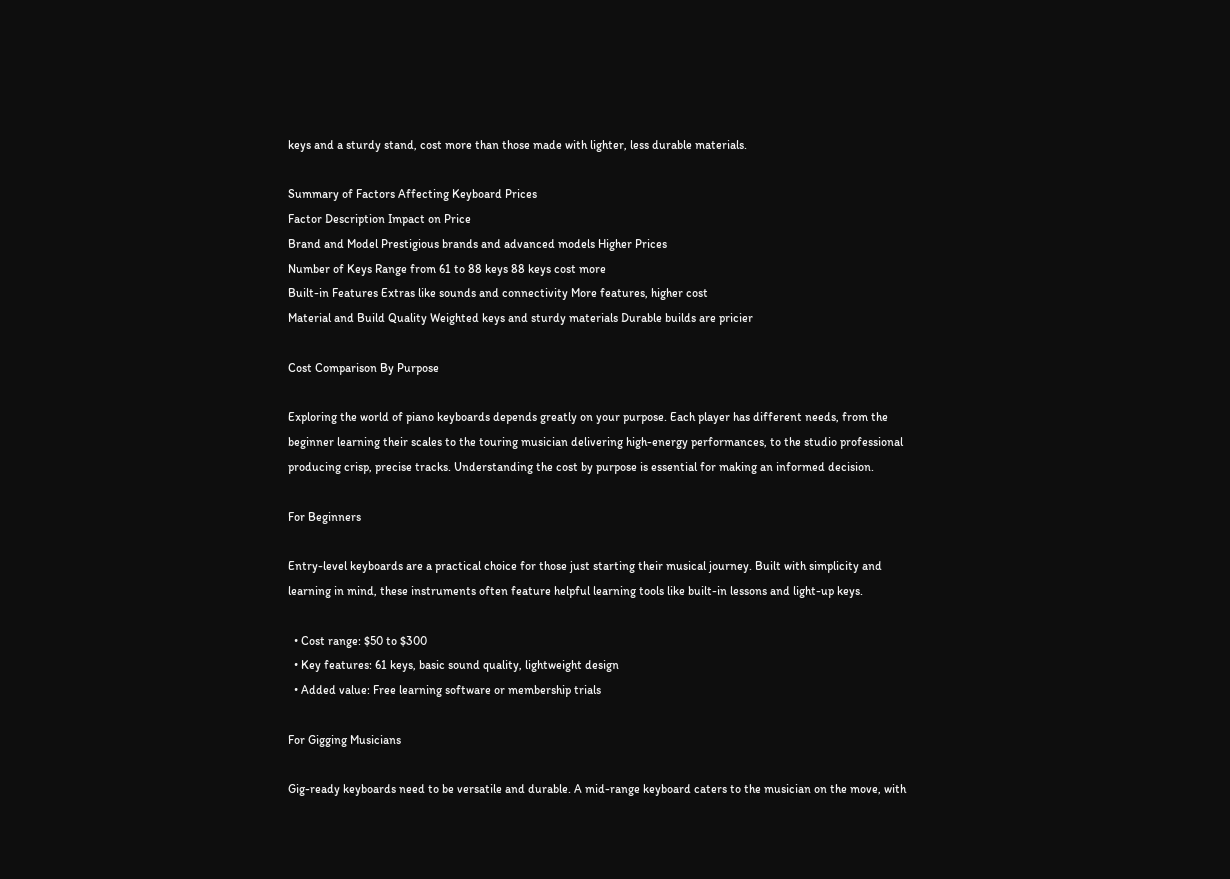keys and a sturdy stand, cost more than those made with lighter, less durable materials.

Summary of Factors Affecting Keyboard Prices
Factor Description Impact on Price
Brand and Model Prestigious brands and advanced models Higher Prices
Number of Keys Range from 61 to 88 keys 88 keys cost more
Built-in Features Extras like sounds and connectivity More features, higher cost
Material and Build Quality Weighted keys and sturdy materials Durable builds are pricier

Cost Comparison By Purpose

Exploring the world of piano keyboards depends greatly on your purpose. Each player has different needs, from the beginner learning their scales to the touring musician delivering high-energy performances, to the studio professional producing crisp, precise tracks. Understanding the cost by purpose is essential for making an informed decision.

For Beginners

Entry-level keyboards are a practical choice for those just starting their musical journey. Built with simplicity and learning in mind, these instruments often feature helpful learning tools like built-in lessons and light-up keys.

  • Cost range: $50 to $300
  • Key features: 61 keys, basic sound quality, lightweight design
  • Added value: Free learning software or membership trials

For Gigging Musicians

Gig-ready keyboards need to be versatile and durable. A mid-range keyboard caters to the musician on the move, with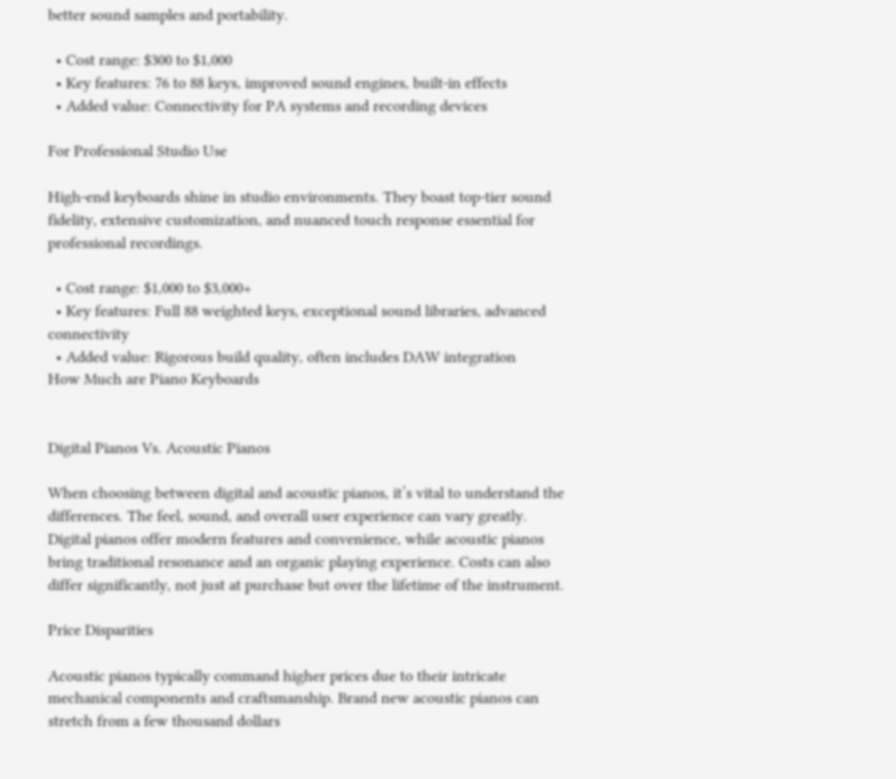better sound samples and portability.

  • Cost range: $300 to $1,000
  • Key features: 76 to 88 keys, improved sound engines, built-in effects
  • Added value: Connectivity for PA systems and recording devices

For Professional Studio Use

High-end keyboards shine in studio environments. They boast top-tier sound fidelity, extensive customization, and nuanced touch response essential for professional recordings.

  • Cost range: $1,000 to $3,000+
  • Key features: Full 88 weighted keys, exceptional sound libraries, advanced connectivity
  • Added value: Rigorous build quality, often includes DAW integration
How Much are Piano Keyboards


Digital Pianos Vs. Acoustic Pianos

When choosing between digital and acoustic pianos, it’s vital to understand the differences. The feel, sound, and overall user experience can vary greatly. Digital pianos offer modern features and convenience, while acoustic pianos bring traditional resonance and an organic playing experience. Costs can also differ significantly, not just at purchase but over the lifetime of the instrument.

Price Disparities

Acoustic pianos typically command higher prices due to their intricate mechanical components and craftsmanship. Brand new acoustic pianos can stretch from a few thousand dollars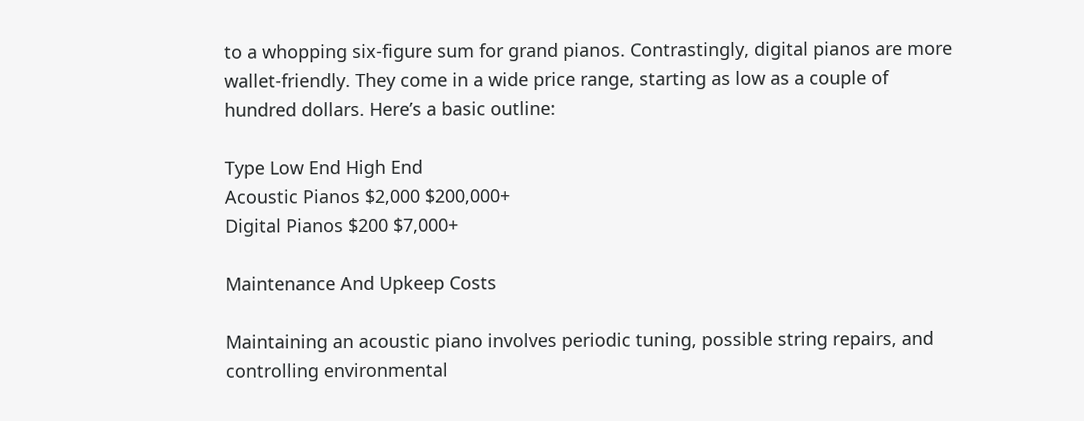to a whopping six-figure sum for grand pianos. Contrastingly, digital pianos are more wallet-friendly. They come in a wide price range, starting as low as a couple of hundred dollars. Here’s a basic outline:

Type Low End High End
Acoustic Pianos $2,000 $200,000+
Digital Pianos $200 $7,000+

Maintenance And Upkeep Costs

Maintaining an acoustic piano involves periodic tuning, possible string repairs, and controlling environmental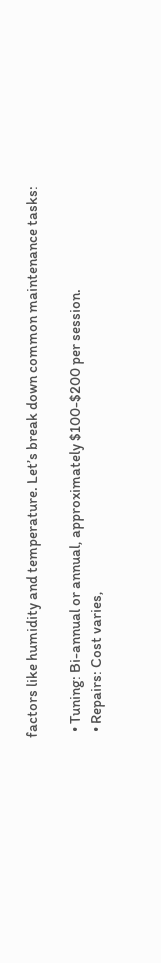factors like humidity and temperature. Let’s break down common maintenance tasks:

  • Tuning: Bi-annual or annual, approximately $100-$200 per session.
  • Repairs: Cost varies,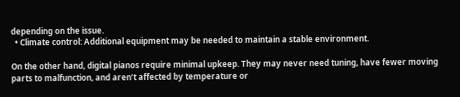depending on the issue.
  • Climate control: Additional equipment may be needed to maintain a stable environment.

On the other hand, digital pianos require minimal upkeep. They may never need tuning, have fewer moving parts to malfunction, and aren’t affected by temperature or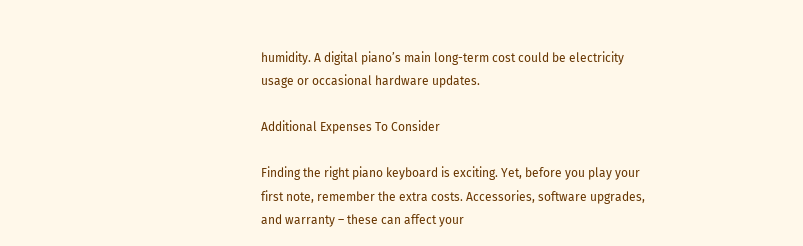humidity. A digital piano’s main long-term cost could be electricity usage or occasional hardware updates.

Additional Expenses To Consider

Finding the right piano keyboard is exciting. Yet, before you play your first note, remember the extra costs. Accessories, software upgrades, and warranty – these can affect your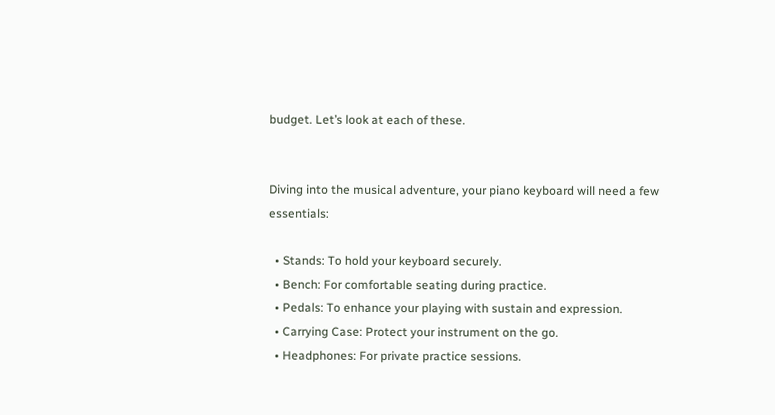budget. Let’s look at each of these.


Diving into the musical adventure, your piano keyboard will need a few essentials:

  • Stands: To hold your keyboard securely.
  • Bench: For comfortable seating during practice.
  • Pedals: To enhance your playing with sustain and expression.
  • Carrying Case: Protect your instrument on the go.
  • Headphones: For private practice sessions.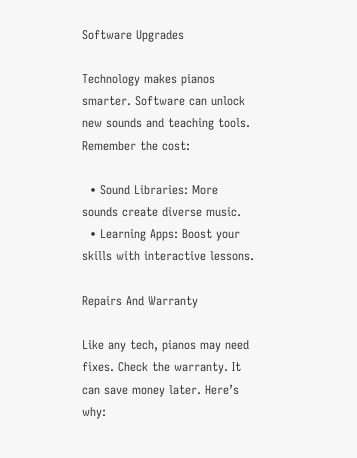Software Upgrades

Technology makes pianos smarter. Software can unlock new sounds and teaching tools. Remember the cost:

  • Sound Libraries: More sounds create diverse music.
  • Learning Apps: Boost your skills with interactive lessons.

Repairs And Warranty

Like any tech, pianos may need fixes. Check the warranty. It can save money later. Here’s why: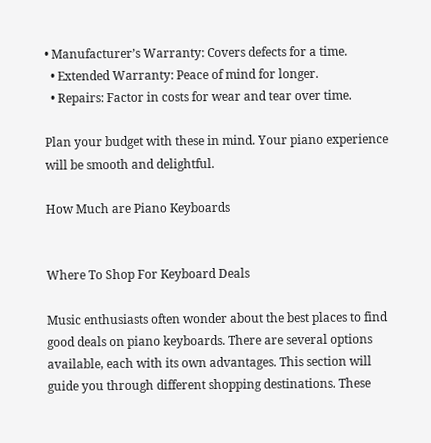• Manufacturer’s Warranty: Covers defects for a time.
  • Extended Warranty: Peace of mind for longer.
  • Repairs: Factor in costs for wear and tear over time.

Plan your budget with these in mind. Your piano experience will be smooth and delightful.

How Much are Piano Keyboards


Where To Shop For Keyboard Deals

Music enthusiasts often wonder about the best places to find good deals on piano keyboards. There are several options available, each with its own advantages. This section will guide you through different shopping destinations. These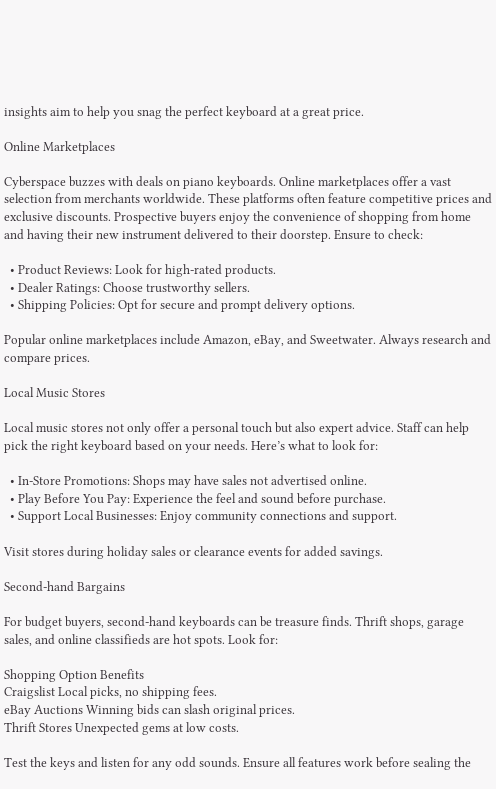insights aim to help you snag the perfect keyboard at a great price.

Online Marketplaces

Cyberspace buzzes with deals on piano keyboards. Online marketplaces offer a vast selection from merchants worldwide. These platforms often feature competitive prices and exclusive discounts. Prospective buyers enjoy the convenience of shopping from home and having their new instrument delivered to their doorstep. Ensure to check:

  • Product Reviews: Look for high-rated products.
  • Dealer Ratings: Choose trustworthy sellers.
  • Shipping Policies: Opt for secure and prompt delivery options.

Popular online marketplaces include Amazon, eBay, and Sweetwater. Always research and compare prices.

Local Music Stores

Local music stores not only offer a personal touch but also expert advice. Staff can help pick the right keyboard based on your needs. Here’s what to look for:

  • In-Store Promotions: Shops may have sales not advertised online.
  • Play Before You Pay: Experience the feel and sound before purchase.
  • Support Local Businesses: Enjoy community connections and support.

Visit stores during holiday sales or clearance events for added savings.

Second-hand Bargains

For budget buyers, second-hand keyboards can be treasure finds. Thrift shops, garage sales, and online classifieds are hot spots. Look for:

Shopping Option Benefits
Craigslist Local picks, no shipping fees.
eBay Auctions Winning bids can slash original prices.
Thrift Stores Unexpected gems at low costs.

Test the keys and listen for any odd sounds. Ensure all features work before sealing the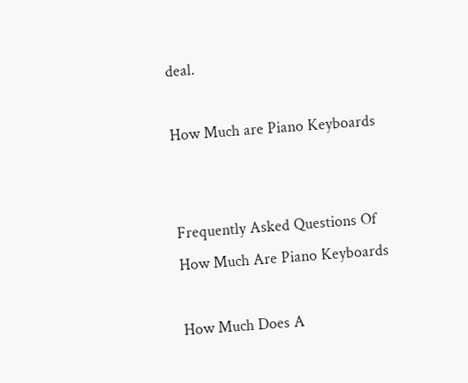deal.

How Much are Piano Keyboards


Frequently Asked Questions Of How Much Are Piano Keyboards

How Much Does A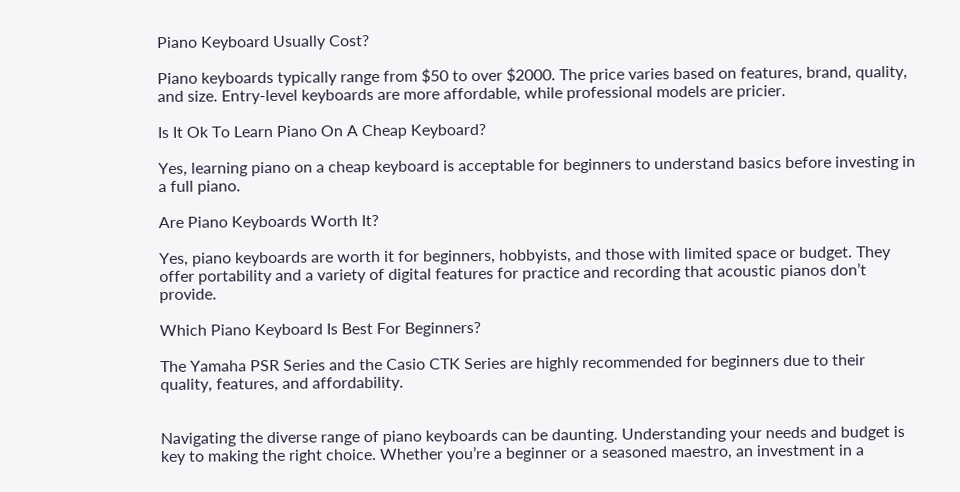Piano Keyboard Usually Cost?

Piano keyboards typically range from $50 to over $2000. The price varies based on features, brand, quality, and size. Entry-level keyboards are more affordable, while professional models are pricier.

Is It Ok To Learn Piano On A Cheap Keyboard?

Yes, learning piano on a cheap keyboard is acceptable for beginners to understand basics before investing in a full piano.

Are Piano Keyboards Worth It?

Yes, piano keyboards are worth it for beginners, hobbyists, and those with limited space or budget. They offer portability and a variety of digital features for practice and recording that acoustic pianos don’t provide.

Which Piano Keyboard Is Best For Beginners?

The Yamaha PSR Series and the Casio CTK Series are highly recommended for beginners due to their quality, features, and affordability.


Navigating the diverse range of piano keyboards can be daunting. Understanding your needs and budget is key to making the right choice. Whether you’re a beginner or a seasoned maestro, an investment in a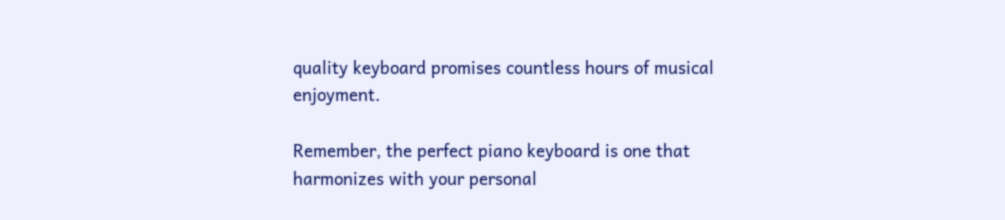quality keyboard promises countless hours of musical enjoyment.

Remember, the perfect piano keyboard is one that harmonizes with your personal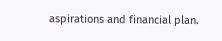aspirations and financial plan.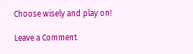Choose wisely and play on!

Leave a Comment